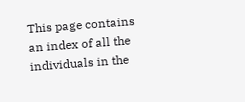This page contains an index of all the individuals in the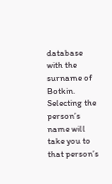database with the surname of Botkin. Selecting the person’s name will take you to that person’s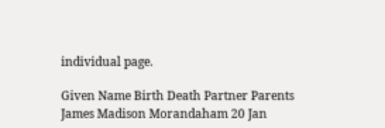individual page.

Given Name Birth Death Partner Parents
James Madison Morandaham 20 Jan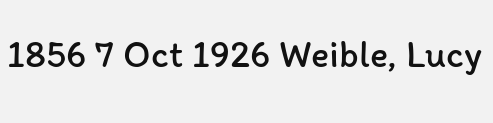1856 7 Oct 1926 Weible, Lucy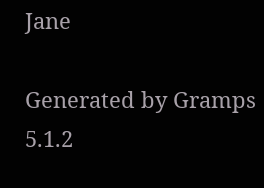Jane

Generated by Gramps 5.1.2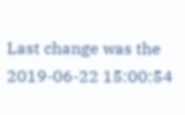Last change was the 2019-06-22 15:00:54